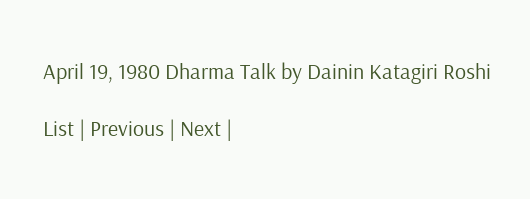April 19, 1980 Dharma Talk by Dainin Katagiri Roshi

List | Previous | Next |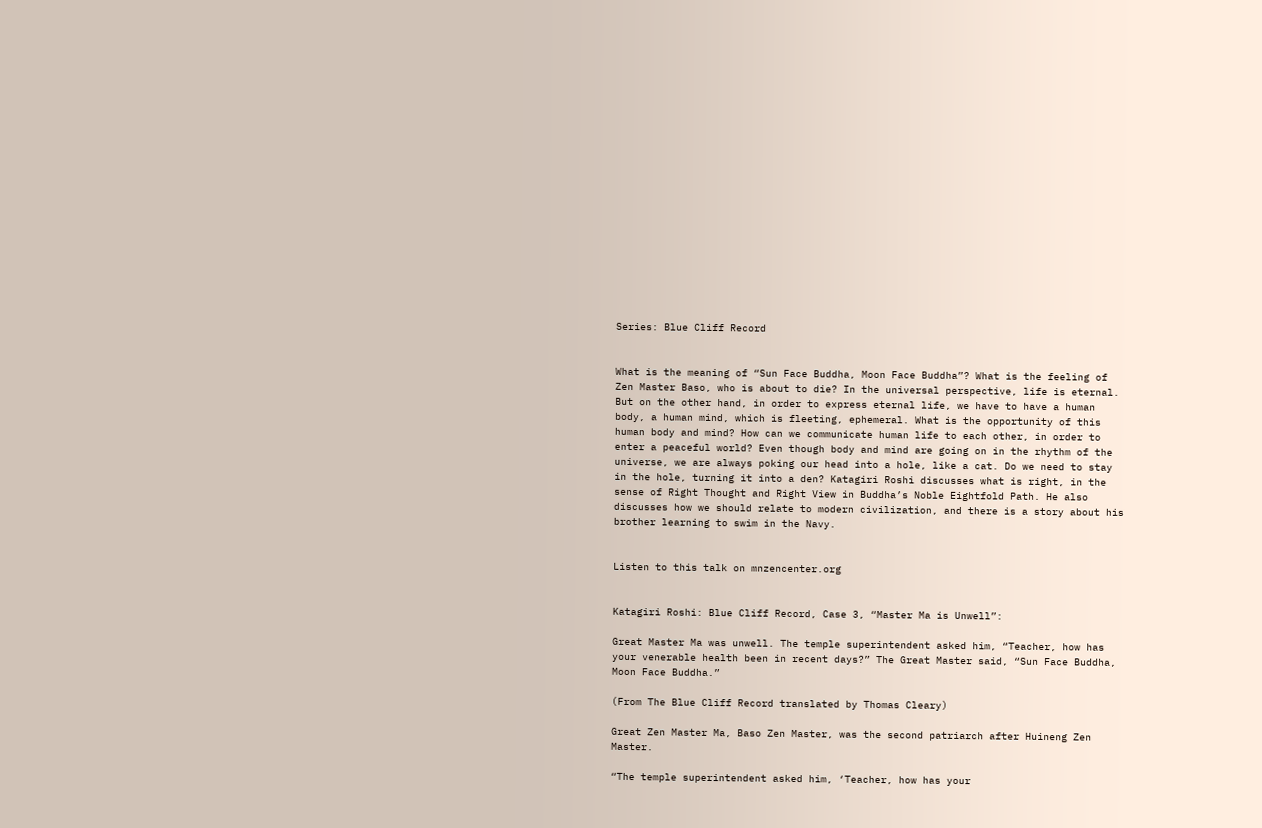Series: Blue Cliff Record


What is the meaning of “Sun Face Buddha, Moon Face Buddha”? What is the feeling of Zen Master Baso, who is about to die? In the universal perspective, life is eternal. But on the other hand, in order to express eternal life, we have to have a human body, a human mind, which is fleeting, ephemeral. What is the opportunity of this human body and mind? How can we communicate human life to each other, in order to enter a peaceful world? Even though body and mind are going on in the rhythm of the universe, we are always poking our head into a hole, like a cat. Do we need to stay in the hole, turning it into a den? Katagiri Roshi discusses what is right, in the sense of Right Thought and Right View in Buddha’s Noble Eightfold Path. He also discusses how we should relate to modern civilization, and there is a story about his brother learning to swim in the Navy.


Listen to this talk on mnzencenter.org


Katagiri Roshi: Blue Cliff Record, Case 3, “Master Ma is Unwell”:

Great Master Ma was unwell. The temple superintendent asked him, “Teacher, how has your venerable health been in recent days?” The Great Master said, “Sun Face Buddha, Moon Face Buddha.”

(From The Blue Cliff Record translated by Thomas Cleary)

Great Zen Master Ma, Baso Zen Master, was the second patriarch after Huineng Zen Master.

“The temple superintendent asked him, ‘Teacher, how has your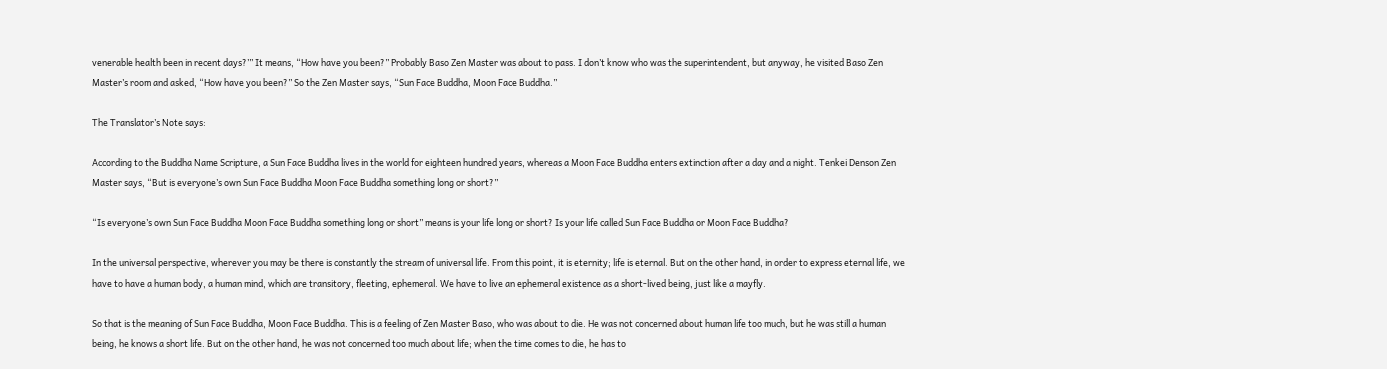venerable health been in recent days?’” It means, “How have you been?” Probably Baso Zen Master was about to pass. I don’t know who was the superintendent, but anyway, he visited Baso Zen Master’s room and asked, “How have you been?” So the Zen Master says, “Sun Face Buddha, Moon Face Buddha.”

The Translator’s Note says:

According to the Buddha Name Scripture, a Sun Face Buddha lives in the world for eighteen hundred years, whereas a Moon Face Buddha enters extinction after a day and a night. Tenkei Denson Zen Master says, “But is everyone’s own Sun Face Buddha Moon Face Buddha something long or short?”

“Is everyone’s own Sun Face Buddha Moon Face Buddha something long or short” means is your life long or short? Is your life called Sun Face Buddha or Moon Face Buddha?

In the universal perspective, wherever you may be there is constantly the stream of universal life. From this point, it is eternity; life is eternal. But on the other hand, in order to express eternal life, we have to have a human body, a human mind, which are transitory, fleeting, ephemeral. We have to live an ephemeral existence as a short-lived being, just like a mayfly.

So that is the meaning of Sun Face Buddha, Moon Face Buddha. This is a feeling of Zen Master Baso, who was about to die. He was not concerned about human life too much, but he was still a human being, he knows a short life. But on the other hand, he was not concerned too much about life; when the time comes to die, he has to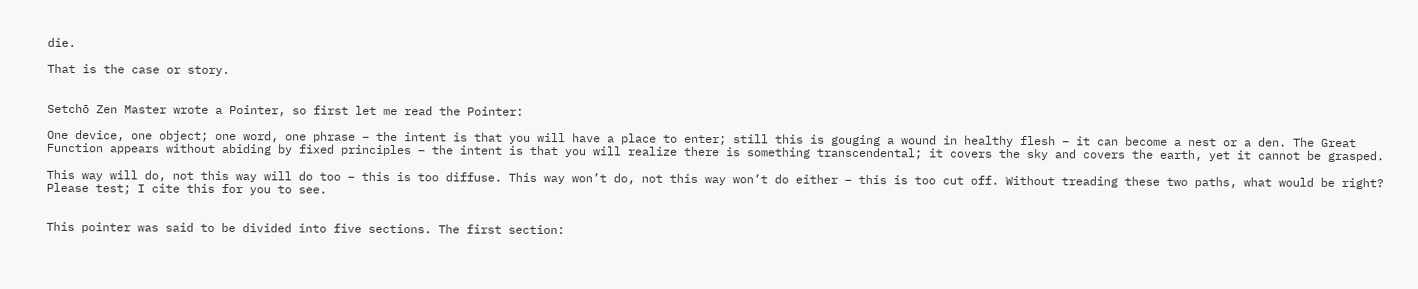die.

That is the case or story.


Setchō Zen Master wrote a Pointer, so first let me read the Pointer:

One device, one object; one word, one phrase – the intent is that you will have a place to enter; still this is gouging a wound in healthy flesh – it can become a nest or a den. The Great Function appears without abiding by fixed principles – the intent is that you will realize there is something transcendental; it covers the sky and covers the earth, yet it cannot be grasped.

This way will do, not this way will do too – this is too diffuse. This way won’t do, not this way won’t do either – this is too cut off. Without treading these two paths, what would be right? Please test; I cite this for you to see.


This pointer was said to be divided into five sections. The first section: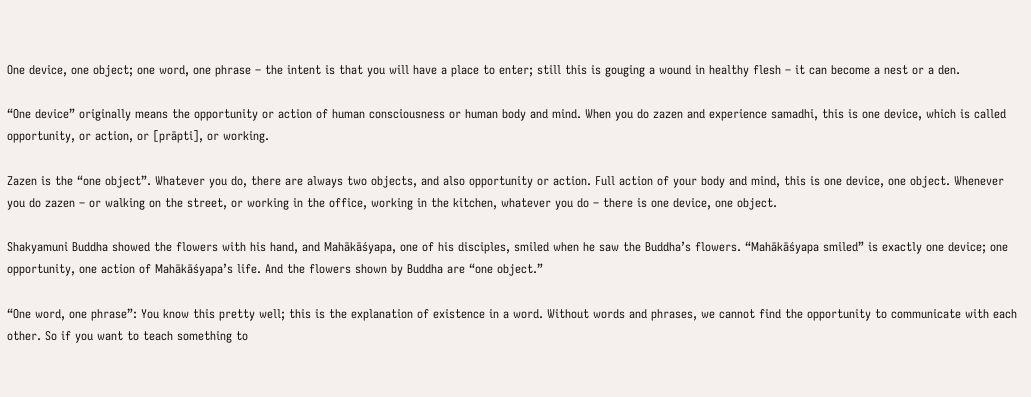One device, one object; one word, one phrase – the intent is that you will have a place to enter; still this is gouging a wound in healthy flesh – it can become a nest or a den.

“One device” originally means the opportunity or action of human consciousness or human body and mind. When you do zazen and experience samadhi, this is one device, which is called opportunity, or action, or [prāpti], or working.

Zazen is the “one object”. Whatever you do, there are always two objects, and also opportunity or action. Full action of your body and mind, this is one device, one object. Whenever you do zazen – or walking on the street, or working in the office, working in the kitchen, whatever you do – there is one device, one object.

Shakyamuni Buddha showed the flowers with his hand, and Mahākāśyapa, one of his disciples, smiled when he saw the Buddha’s flowers. “Mahākāśyapa smiled” is exactly one device; one opportunity, one action of Mahākāśyapa’s life. And the flowers shown by Buddha are “one object.”

“One word, one phrase”: You know this pretty well; this is the explanation of existence in a word. Without words and phrases, we cannot find the opportunity to communicate with each other. So if you want to teach something to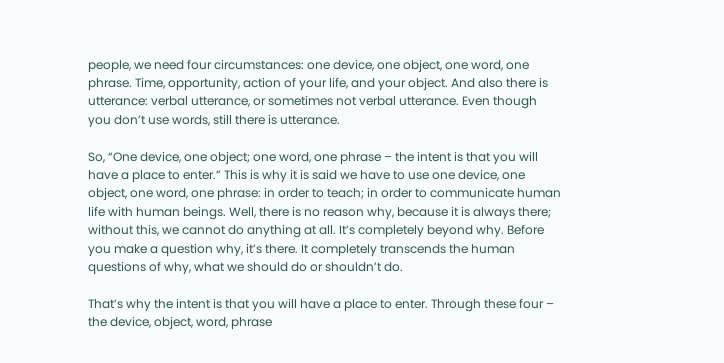people, we need four circumstances: one device, one object, one word, one phrase. Time, opportunity, action of your life, and your object. And also there is utterance: verbal utterance, or sometimes not verbal utterance. Even though you don’t use words, still there is utterance.

So, “One device, one object; one word, one phrase – the intent is that you will have a place to enter.” This is why it is said we have to use one device, one object, one word, one phrase: in order to teach; in order to communicate human life with human beings. Well, there is no reason why, because it is always there; without this, we cannot do anything at all. It’s completely beyond why. Before you make a question why, it’s there. It completely transcends the human questions of why, what we should do or shouldn’t do.

That’s why the intent is that you will have a place to enter. Through these four – the device, object, word, phrase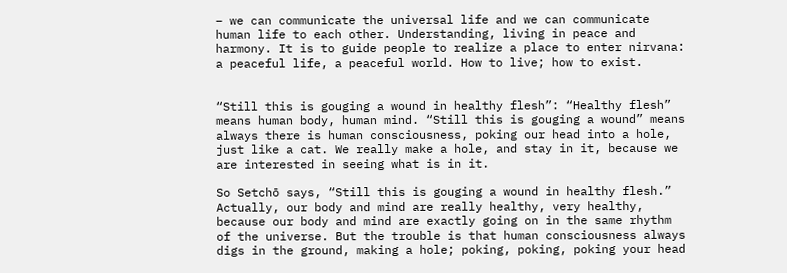– we can communicate the universal life and we can communicate human life to each other. Understanding, living in peace and harmony. It is to guide people to realize a place to enter nirvana: a peaceful life, a peaceful world. How to live; how to exist.


“Still this is gouging a wound in healthy flesh”: “Healthy flesh” means human body, human mind. “Still this is gouging a wound” means always there is human consciousness, poking our head into a hole, just like a cat. We really make a hole, and stay in it, because we are interested in seeing what is in it.

So Setchō says, “Still this is gouging a wound in healthy flesh.” Actually, our body and mind are really healthy, very healthy, because our body and mind are exactly going on in the same rhythm of the universe. But the trouble is that human consciousness always digs in the ground, making a hole; poking, poking, poking your head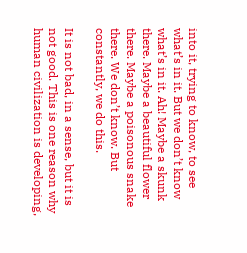into it, trying to know, to see what’s in it. But we don’t know what’s in it. Ah! Maybe a skunk there. Maybe a beautiful flower there. Maybe a poisonous snake there. We don’t know. But constantly, we do this.

It is not bad, in a sense, but it is not good. This is one reason why human civilization is developing,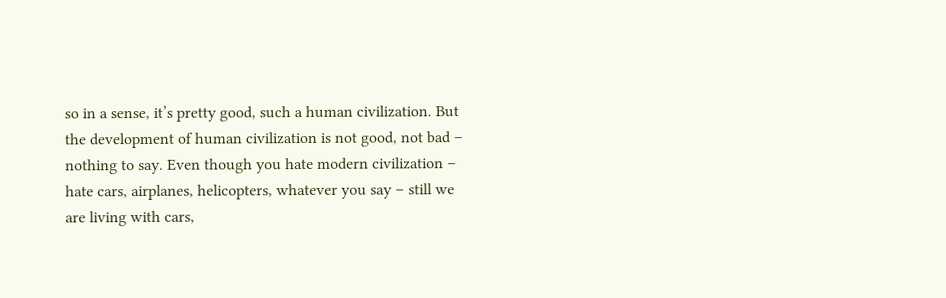so in a sense, it’s pretty good, such a human civilization. But the development of human civilization is not good, not bad – nothing to say. Even though you hate modern civilization – hate cars, airplanes, helicopters, whatever you say – still we are living with cars,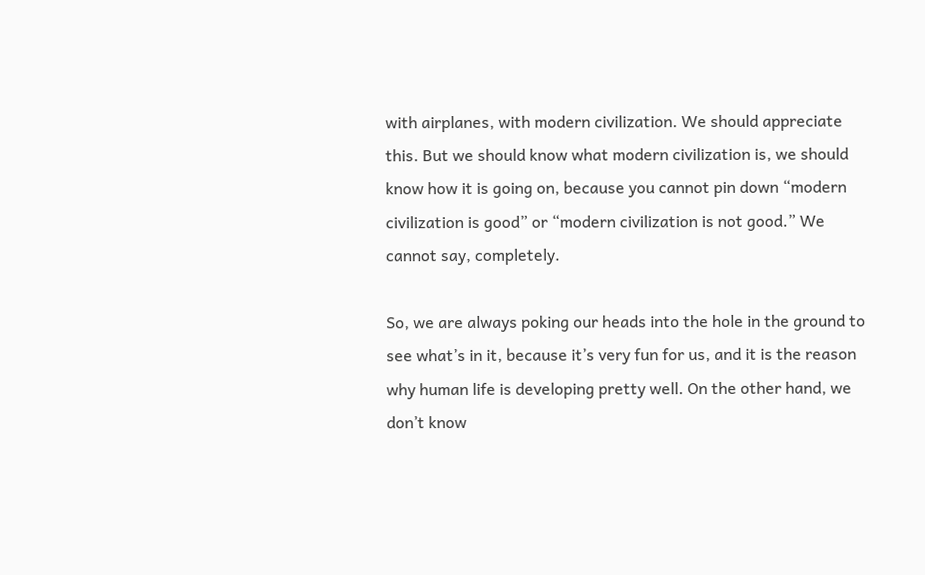with airplanes, with modern civilization. We should appreciate this. But we should know what modern civilization is, we should know how it is going on, because you cannot pin down “modern civilization is good” or “modern civilization is not good.” We cannot say, completely.

So, we are always poking our heads into the hole in the ground to see what’s in it, because it’s very fun for us, and it is the reason why human life is developing pretty well. On the other hand, we don’t know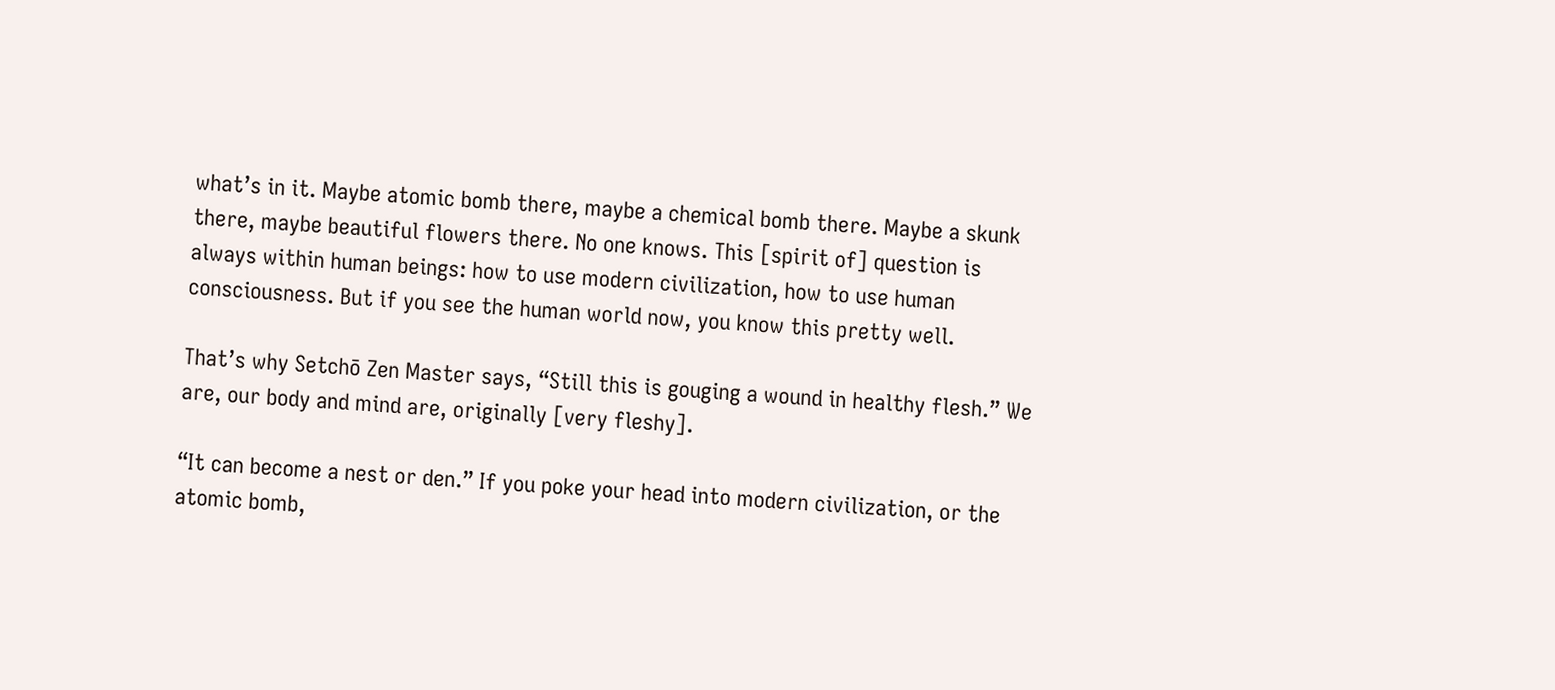what’s in it. Maybe atomic bomb there, maybe a chemical bomb there. Maybe a skunk there, maybe beautiful flowers there. No one knows. This [spirit of] question is always within human beings: how to use modern civilization, how to use human consciousness. But if you see the human world now, you know this pretty well.

That’s why Setchō Zen Master says, “Still this is gouging a wound in healthy flesh.” We are, our body and mind are, originally [very fleshy].

“It can become a nest or den.” If you poke your head into modern civilization, or the atomic bomb,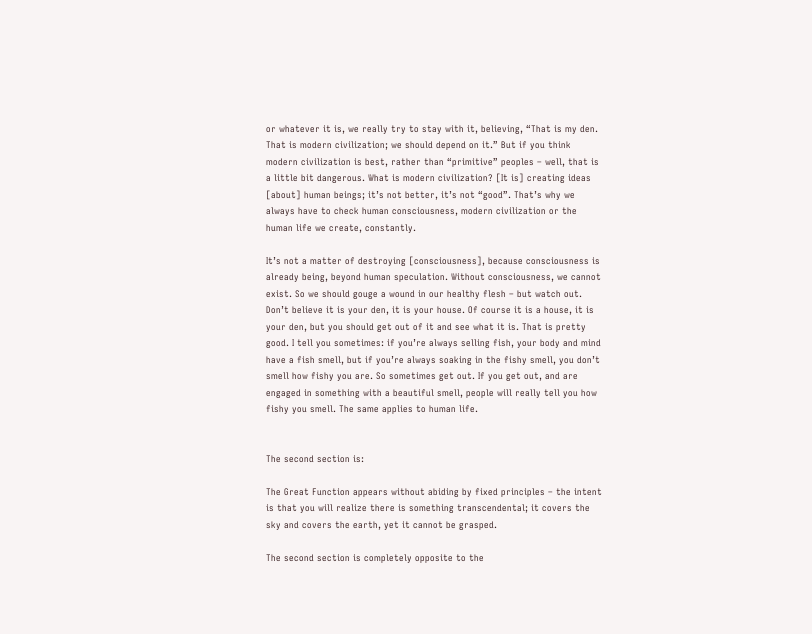or whatever it is, we really try to stay with it, believing, “That is my den. That is modern civilization; we should depend on it.” But if you think modern civilization is best, rather than “primitive” peoples – well, that is a little bit dangerous. What is modern civilization? [It is] creating ideas [about] human beings; it’s not better, it’s not “good”. That’s why we always have to check human consciousness, modern civilization or the human life we create, constantly.

It’s not a matter of destroying [consciousness], because consciousness is already being, beyond human speculation. Without consciousness, we cannot exist. So we should gouge a wound in our healthy flesh – but watch out. Don’t believe it is your den, it is your house. Of course it is a house, it is your den, but you should get out of it and see what it is. That is pretty good. I tell you sometimes: if you’re always selling fish, your body and mind have a fish smell, but if you’re always soaking in the fishy smell, you don’t smell how fishy you are. So sometimes get out. If you get out, and are engaged in something with a beautiful smell, people will really tell you how fishy you smell. The same applies to human life.


The second section is:

The Great Function appears without abiding by fixed principles – the intent is that you will realize there is something transcendental; it covers the sky and covers the earth, yet it cannot be grasped.

The second section is completely opposite to the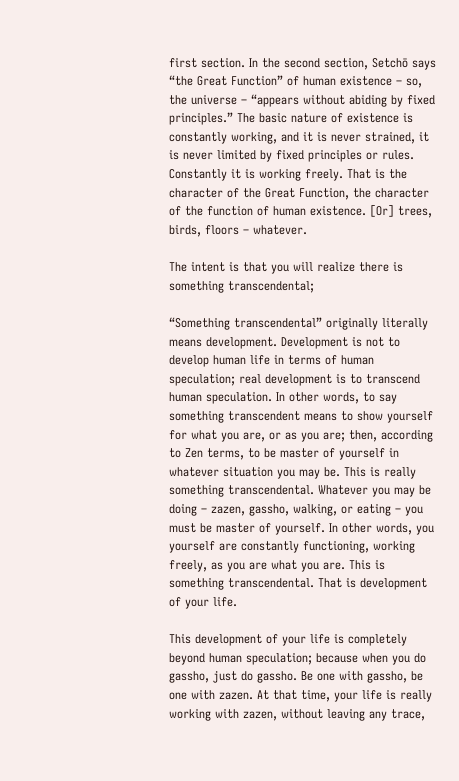first section. In the second section, Setchō says “the Great Function” of human existence – so, the universe – “appears without abiding by fixed principles.” The basic nature of existence is constantly working, and it is never strained, it is never limited by fixed principles or rules. Constantly it is working freely. That is the character of the Great Function, the character of the function of human existence. [Or] trees, birds, floors – whatever.

The intent is that you will realize there is something transcendental;

“Something transcendental” originally literally means development. Development is not to develop human life in terms of human speculation; real development is to transcend human speculation. In other words, to say something transcendent means to show yourself for what you are, or as you are; then, according to Zen terms, to be master of yourself in whatever situation you may be. This is really something transcendental. Whatever you may be doing – zazen, gassho, walking, or eating – you must be master of yourself. In other words, you yourself are constantly functioning, working freely, as you are what you are. This is something transcendental. That is development of your life.

This development of your life is completely beyond human speculation; because when you do gassho, just do gassho. Be one with gassho, be one with zazen. At that time, your life is really working with zazen, without leaving any trace,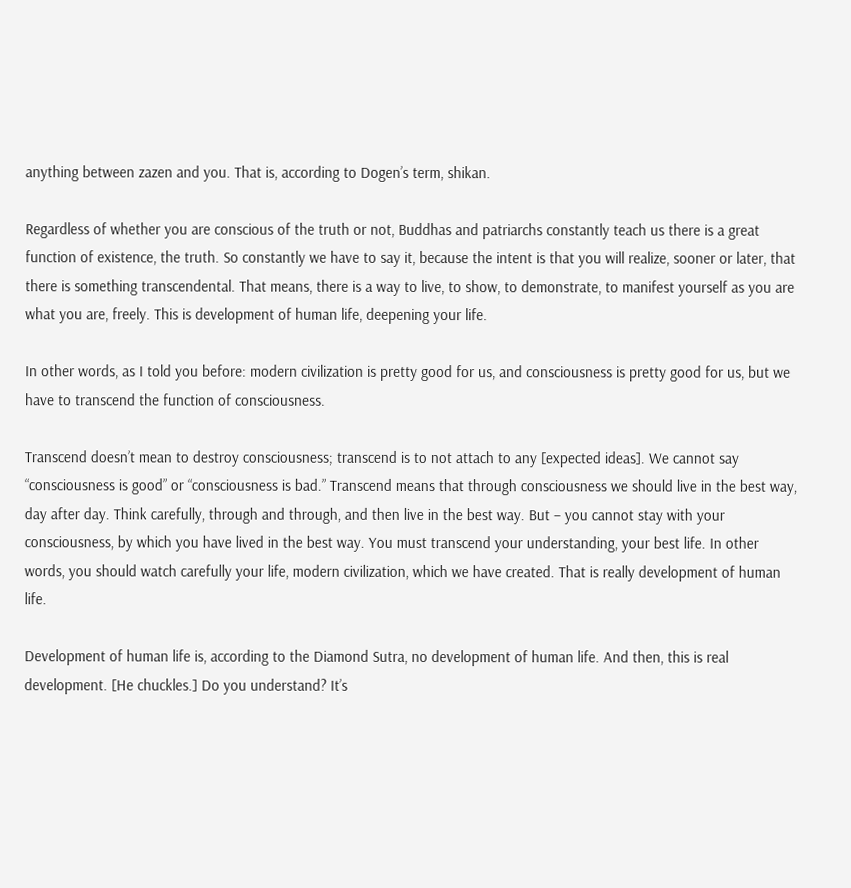anything between zazen and you. That is, according to Dogen’s term, shikan.

Regardless of whether you are conscious of the truth or not, Buddhas and patriarchs constantly teach us there is a great function of existence, the truth. So constantly we have to say it, because the intent is that you will realize, sooner or later, that there is something transcendental. That means, there is a way to live, to show, to demonstrate, to manifest yourself as you are what you are, freely. This is development of human life, deepening your life.

In other words, as I told you before: modern civilization is pretty good for us, and consciousness is pretty good for us, but we have to transcend the function of consciousness.

Transcend doesn’t mean to destroy consciousness; transcend is to not attach to any [expected ideas]. We cannot say “consciousness is good” or “consciousness is bad.” Transcend means that through consciousness we should live in the best way, day after day. Think carefully, through and through, and then live in the best way. But – you cannot stay with your consciousness, by which you have lived in the best way. You must transcend your understanding, your best life. In other words, you should watch carefully your life, modern civilization, which we have created. That is really development of human life.

Development of human life is, according to the Diamond Sutra, no development of human life. And then, this is real development. [He chuckles.] Do you understand? It’s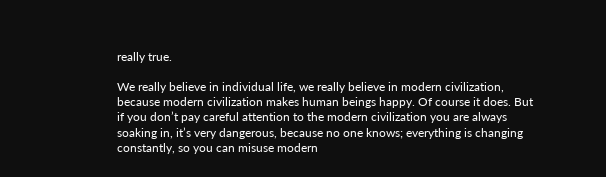really true.

We really believe in individual life, we really believe in modern civilization, because modern civilization makes human beings happy. Of course it does. But if you don’t pay careful attention to the modern civilization you are always soaking in, it’s very dangerous, because no one knows; everything is changing constantly, so you can misuse modern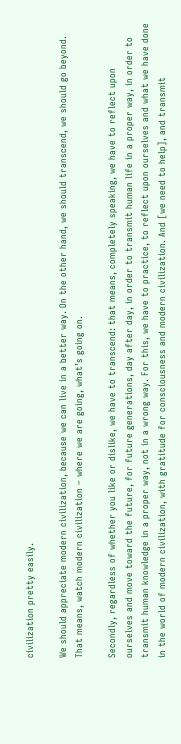civilization pretty easily.

We should appreciate modern civilization, because we can live in a better way. On the other hand, we should transcend, we should go beyond. That means, watch modern civilization – where we are going, what’s going on.

Secondly, regardless of whether you like or dislike, we have to transcend: that means, completely speaking, we have to reflect upon ourselves and move toward the future, for future generations, day after day, in order to transmit human life in a proper way, in order to transmit human knowledge in a proper way, not in a wrong way. For this, we have to practice, to reflect upon ourselves and what we have done in the world of modern civilization, with gratitude for consciousness and modern civilization. And [we need to help], and transmit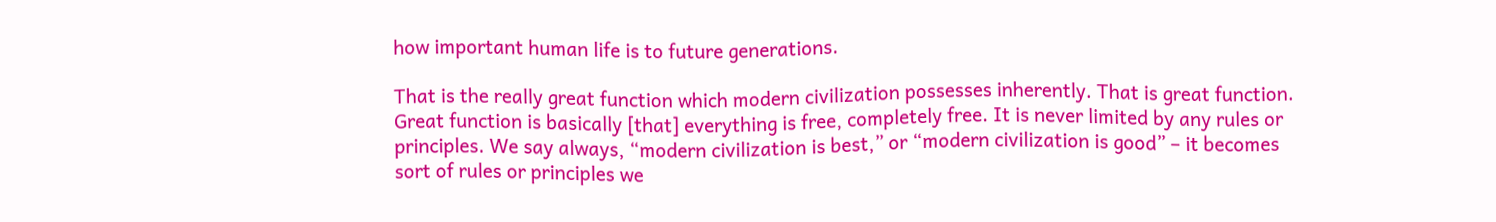how important human life is to future generations.

That is the really great function which modern civilization possesses inherently. That is great function. Great function is basically [that] everything is free, completely free. It is never limited by any rules or principles. We say always, “modern civilization is best,” or “modern civilization is good” – it becomes sort of rules or principles we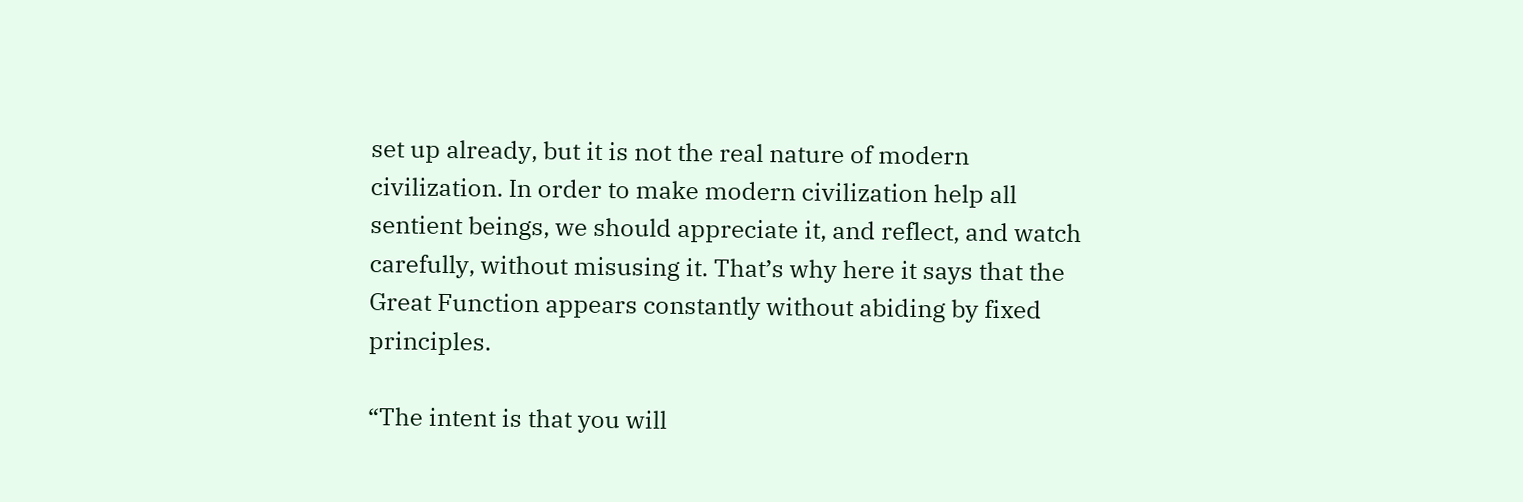set up already, but it is not the real nature of modern civilization. In order to make modern civilization help all sentient beings, we should appreciate it, and reflect, and watch carefully, without misusing it. That’s why here it says that the Great Function appears constantly without abiding by fixed principles.

“The intent is that you will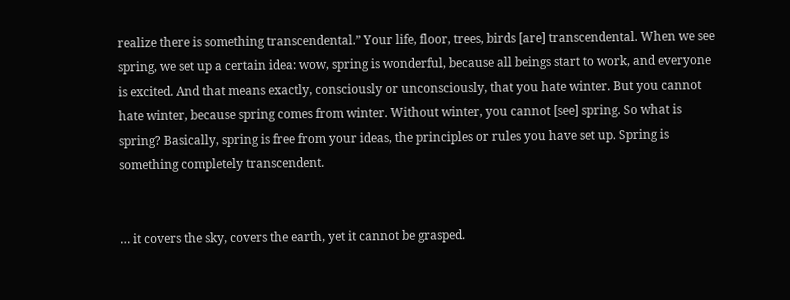realize there is something transcendental.” Your life, floor, trees, birds [are] transcendental. When we see spring, we set up a certain idea: wow, spring is wonderful, because all beings start to work, and everyone is excited. And that means exactly, consciously or unconsciously, that you hate winter. But you cannot hate winter, because spring comes from winter. Without winter, you cannot [see] spring. So what is spring? Basically, spring is free from your ideas, the principles or rules you have set up. Spring is something completely transcendent.


… it covers the sky, covers the earth, yet it cannot be grasped.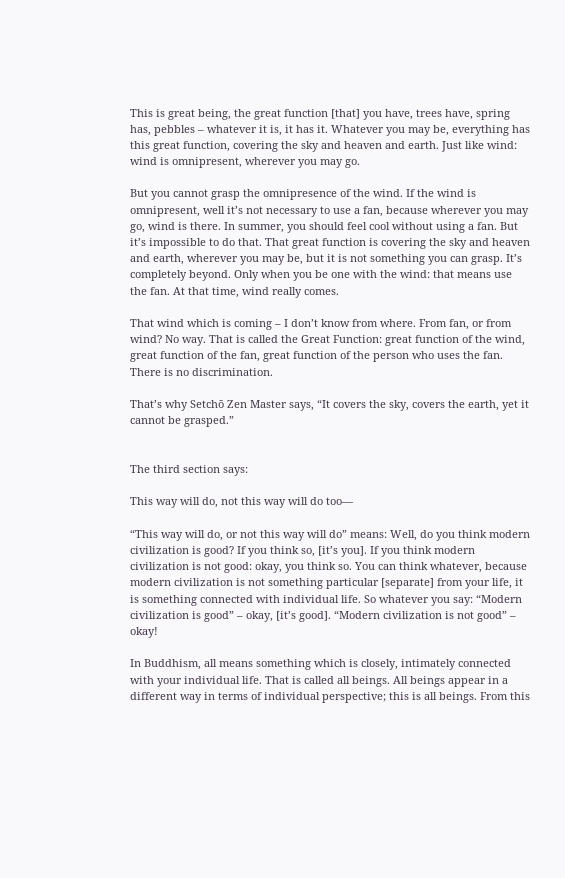This is great being, the great function [that] you have, trees have, spring has, pebbles – whatever it is, it has it. Whatever you may be, everything has this great function, covering the sky and heaven and earth. Just like wind: wind is omnipresent, wherever you may go.

But you cannot grasp the omnipresence of the wind. If the wind is omnipresent, well it’s not necessary to use a fan, because wherever you may go, wind is there. In summer, you should feel cool without using a fan. But it’s impossible to do that. That great function is covering the sky and heaven and earth, wherever you may be, but it is not something you can grasp. It’s completely beyond. Only when you be one with the wind: that means use the fan. At that time, wind really comes.

That wind which is coming – I don’t know from where. From fan, or from wind? No way. That is called the Great Function: great function of the wind, great function of the fan, great function of the person who uses the fan. There is no discrimination.

That’s why Setchō Zen Master says, “It covers the sky, covers the earth, yet it cannot be grasped.”


The third section says:

This way will do, not this way will do too—

“This way will do, or not this way will do” means: Well, do you think modern civilization is good? If you think so, [it’s you]. If you think modern civilization is not good: okay, you think so. You can think whatever, because modern civilization is not something particular [separate] from your life, it is something connected with individual life. So whatever you say: “Modern civilization is good” – okay, [it’s good]. “Modern civilization is not good” – okay!

In Buddhism, all means something which is closely, intimately connected with your individual life. That is called all beings. All beings appear in a different way in terms of individual perspective; this is all beings. From this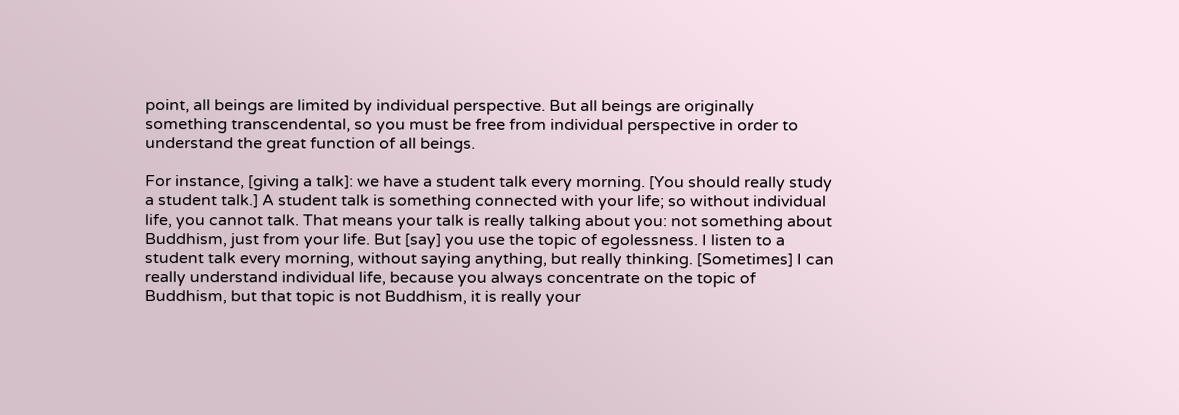point, all beings are limited by individual perspective. But all beings are originally something transcendental, so you must be free from individual perspective in order to understand the great function of all beings.

For instance, [giving a talk]: we have a student talk every morning. [You should really study a student talk.] A student talk is something connected with your life; so without individual life, you cannot talk. That means your talk is really talking about you: not something about Buddhism, just from your life. But [say] you use the topic of egolessness. I listen to a student talk every morning, without saying anything, but really thinking. [Sometimes] I can really understand individual life, because you always concentrate on the topic of Buddhism, but that topic is not Buddhism, it is really your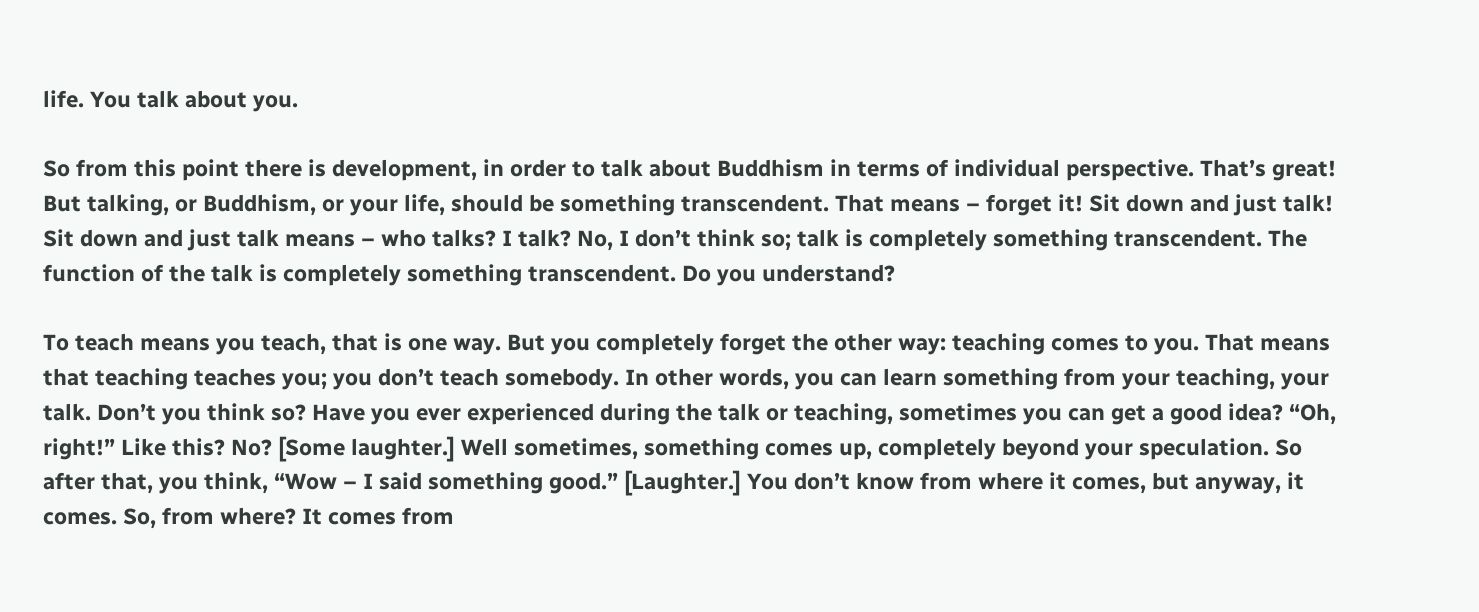life. You talk about you.

So from this point there is development, in order to talk about Buddhism in terms of individual perspective. That’s great! But talking, or Buddhism, or your life, should be something transcendent. That means – forget it! Sit down and just talk! Sit down and just talk means – who talks? I talk? No, I don’t think so; talk is completely something transcendent. The function of the talk is completely something transcendent. Do you understand?

To teach means you teach, that is one way. But you completely forget the other way: teaching comes to you. That means that teaching teaches you; you don’t teach somebody. In other words, you can learn something from your teaching, your talk. Don’t you think so? Have you ever experienced during the talk or teaching, sometimes you can get a good idea? “Oh, right!” Like this? No? [Some laughter.] Well sometimes, something comes up, completely beyond your speculation. So after that, you think, “Wow – I said something good.” [Laughter.] You don’t know from where it comes, but anyway, it comes. So, from where? It comes from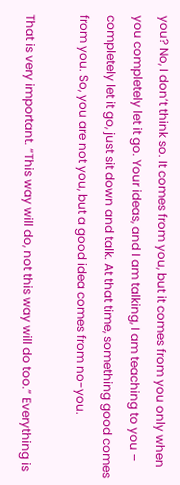you? No, I don’t think so. It comes from you, but it comes from you only when you completely let it go. Your ideas, and I am talking, I am teaching to you – completely let it go, just sit down and talk. At that time, something good comes from you. So, you are not you, but a good idea comes from no-you.

That is very important. “This way will do, not this way will do too.” Everything is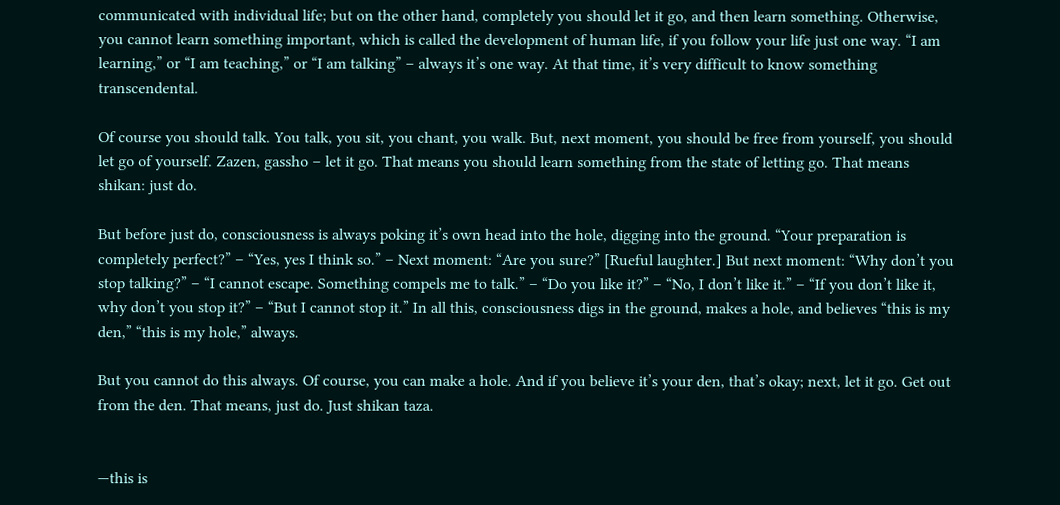communicated with individual life; but on the other hand, completely you should let it go, and then learn something. Otherwise, you cannot learn something important, which is called the development of human life, if you follow your life just one way. “I am learning,” or “I am teaching,” or “I am talking” – always it’s one way. At that time, it’s very difficult to know something transcendental.

Of course you should talk. You talk, you sit, you chant, you walk. But, next moment, you should be free from yourself, you should let go of yourself. Zazen, gassho – let it go. That means you should learn something from the state of letting go. That means shikan: just do.

But before just do, consciousness is always poking it’s own head into the hole, digging into the ground. “Your preparation is completely perfect?” – “Yes, yes I think so.” – Next moment: “Are you sure?” [Rueful laughter.] But next moment: “Why don’t you stop talking?” – “I cannot escape. Something compels me to talk.” – “Do you like it?” – “No, I don’t like it.” – “If you don’t like it, why don’t you stop it?” – “But I cannot stop it.” In all this, consciousness digs in the ground, makes a hole, and believes “this is my den,” “this is my hole,” always.

But you cannot do this always. Of course, you can make a hole. And if you believe it’s your den, that’s okay; next, let it go. Get out from the den. That means, just do. Just shikan taza.


—this is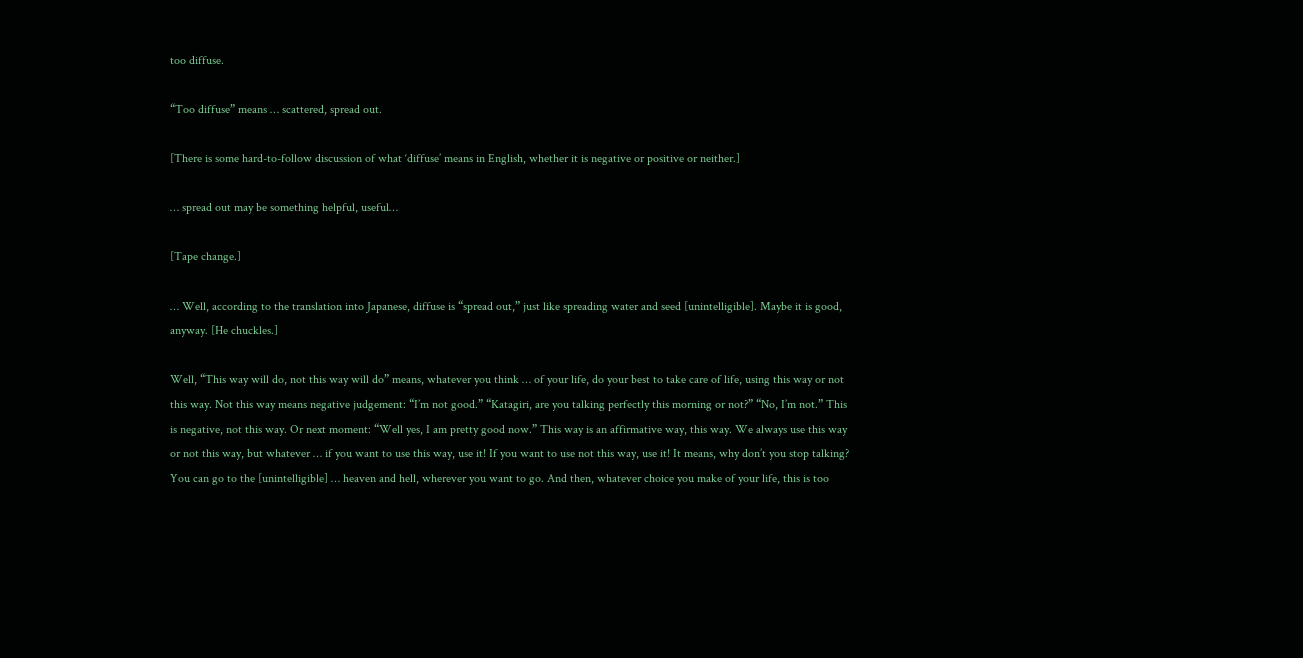too diffuse.

“Too diffuse” means … scattered, spread out.

[There is some hard-to-follow discussion of what ‘diffuse’ means in English, whether it is negative or positive or neither.]

… spread out may be something helpful, useful…

[Tape change.]

… Well, according to the translation into Japanese, diffuse is “spread out,” just like spreading water and seed [unintelligible]. Maybe it is good, anyway. [He chuckles.]

Well, “This way will do, not this way will do” means, whatever you think … of your life, do your best to take care of life, using this way or not this way. Not this way means negative judgement: “I’m not good.” “Katagiri, are you talking perfectly this morning or not?” “No, I’m not.” This is negative, not this way. Or next moment: “Well yes, I am pretty good now.” This way is an affirmative way, this way. We always use this way or not this way, but whatever … if you want to use this way, use it! If you want to use not this way, use it! It means, why don’t you stop talking? You can go to the [unintelligible] … heaven and hell, wherever you want to go. And then, whatever choice you make of your life, this is too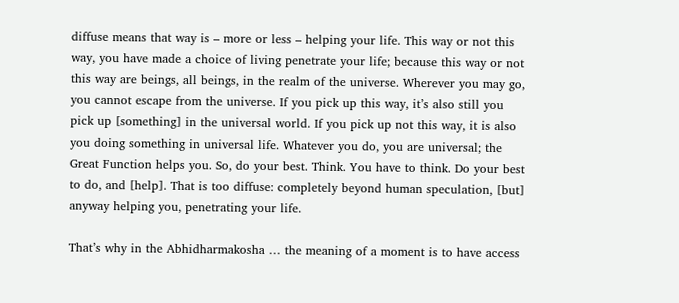diffuse means that way is – more or less – helping your life. This way or not this way, you have made a choice of living penetrate your life; because this way or not this way are beings, all beings, in the realm of the universe. Wherever you may go, you cannot escape from the universe. If you pick up this way, it’s also still you pick up [something] in the universal world. If you pick up not this way, it is also you doing something in universal life. Whatever you do, you are universal; the Great Function helps you. So, do your best. Think. You have to think. Do your best to do, and [help]. That is too diffuse: completely beyond human speculation, [but] anyway helping you, penetrating your life.

That’s why in the Abhidharmakosha … the meaning of a moment is to have access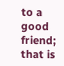to a good friend; that is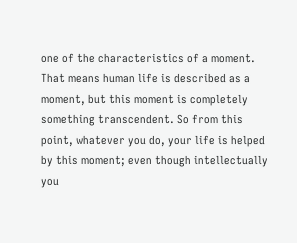one of the characteristics of a moment. That means human life is described as a moment, but this moment is completely something transcendent. So from this point, whatever you do, your life is helped by this moment; even though intellectually you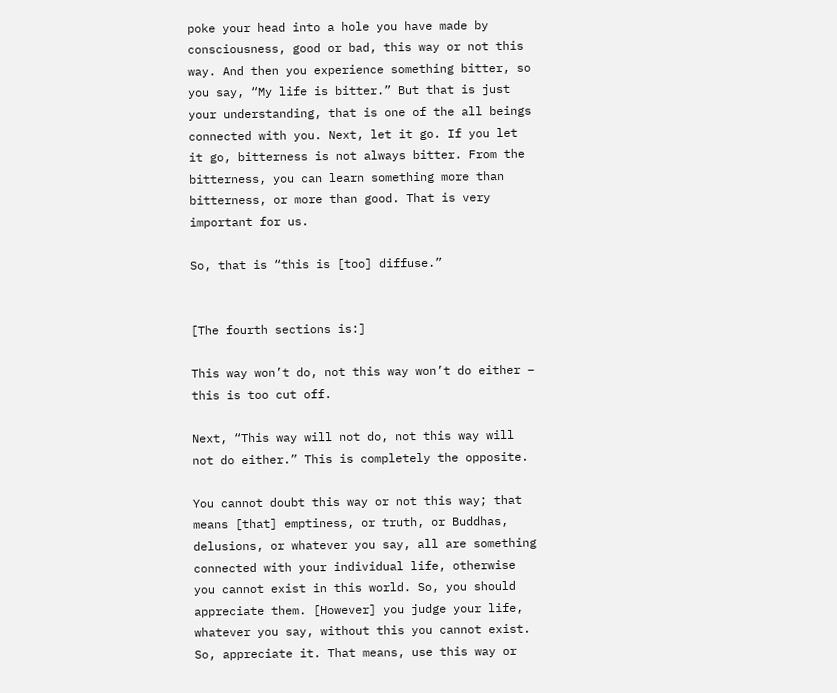poke your head into a hole you have made by consciousness, good or bad, this way or not this way. And then you experience something bitter, so you say, “My life is bitter.” But that is just your understanding, that is one of the all beings connected with you. Next, let it go. If you let it go, bitterness is not always bitter. From the bitterness, you can learn something more than bitterness, or more than good. That is very important for us.

So, that is “this is [too] diffuse.”


[The fourth sections is:]

This way won’t do, not this way won’t do either – this is too cut off.

Next, “This way will not do, not this way will not do either.” This is completely the opposite.

You cannot doubt this way or not this way; that means [that] emptiness, or truth, or Buddhas, delusions, or whatever you say, all are something connected with your individual life, otherwise you cannot exist in this world. So, you should appreciate them. [However] you judge your life, whatever you say, without this you cannot exist. So, appreciate it. That means, use this way or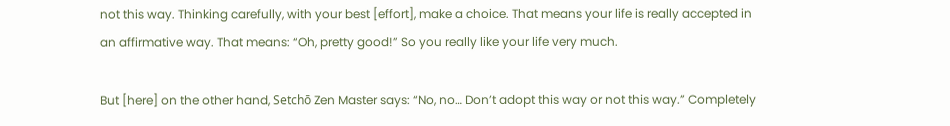not this way. Thinking carefully, with your best [effort], make a choice. That means your life is really accepted in an affirmative way. That means: “Oh, pretty good!” So you really like your life very much.

But [here] on the other hand, Setchō Zen Master says: “No, no… Don’t adopt this way or not this way.” Completely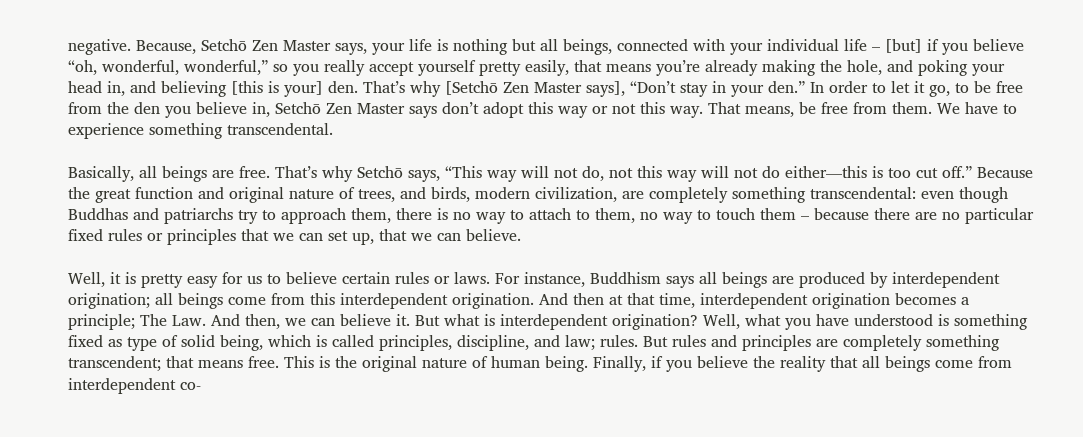negative. Because, Setchō Zen Master says, your life is nothing but all beings, connected with your individual life – [but] if you believe “oh, wonderful, wonderful,” so you really accept yourself pretty easily, that means you’re already making the hole, and poking your head in, and believing [this is your] den. That’s why [Setchō Zen Master says], “Don’t stay in your den.” In order to let it go, to be free from the den you believe in, Setchō Zen Master says don’t adopt this way or not this way. That means, be free from them. We have to experience something transcendental.

Basically, all beings are free. That’s why Setchō says, “This way will not do, not this way will not do either—this is too cut off.” Because the great function and original nature of trees, and birds, modern civilization, are completely something transcendental: even though Buddhas and patriarchs try to approach them, there is no way to attach to them, no way to touch them – because there are no particular fixed rules or principles that we can set up, that we can believe.

Well, it is pretty easy for us to believe certain rules or laws. For instance, Buddhism says all beings are produced by interdependent origination; all beings come from this interdependent origination. And then at that time, interdependent origination becomes a principle; The Law. And then, we can believe it. But what is interdependent origination? Well, what you have understood is something fixed as type of solid being, which is called principles, discipline, and law; rules. But rules and principles are completely something transcendent; that means free. This is the original nature of human being. Finally, if you believe the reality that all beings come from interdependent co-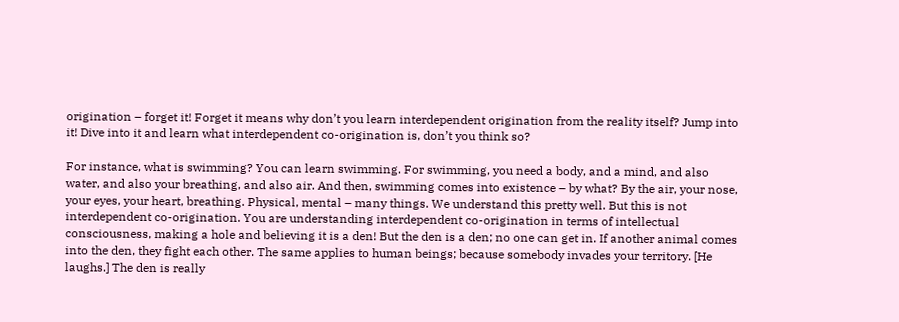origination – forget it! Forget it means why don’t you learn interdependent origination from the reality itself? Jump into it! Dive into it and learn what interdependent co-origination is, don’t you think so?

For instance, what is swimming? You can learn swimming. For swimming, you need a body, and a mind, and also water, and also your breathing, and also air. And then, swimming comes into existence – by what? By the air, your nose, your eyes, your heart, breathing. Physical, mental – many things. We understand this pretty well. But this is not interdependent co-origination. You are understanding interdependent co-origination in terms of intellectual consciousness, making a hole and believing it is a den! But the den is a den; no one can get in. If another animal comes into the den, they fight each other. The same applies to human beings; because somebody invades your territory. [He laughs.] The den is really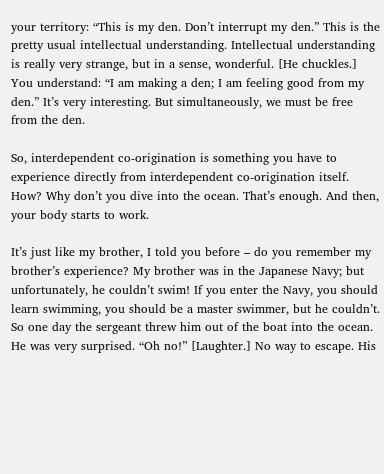your territory: “This is my den. Don’t interrupt my den.” This is the pretty usual intellectual understanding. Intellectual understanding is really very strange, but in a sense, wonderful. [He chuckles.] You understand: “I am making a den; I am feeling good from my den.” It’s very interesting. But simultaneously, we must be free from the den.

So, interdependent co-origination is something you have to experience directly from interdependent co-origination itself. How? Why don’t you dive into the ocean. That’s enough. And then, your body starts to work.

It’s just like my brother, I told you before – do you remember my brother’s experience? My brother was in the Japanese Navy; but unfortunately, he couldn’t swim! If you enter the Navy, you should learn swimming, you should be a master swimmer, but he couldn’t. So one day the sergeant threw him out of the boat into the ocean. He was very surprised. “Oh no!” [Laughter.] No way to escape. His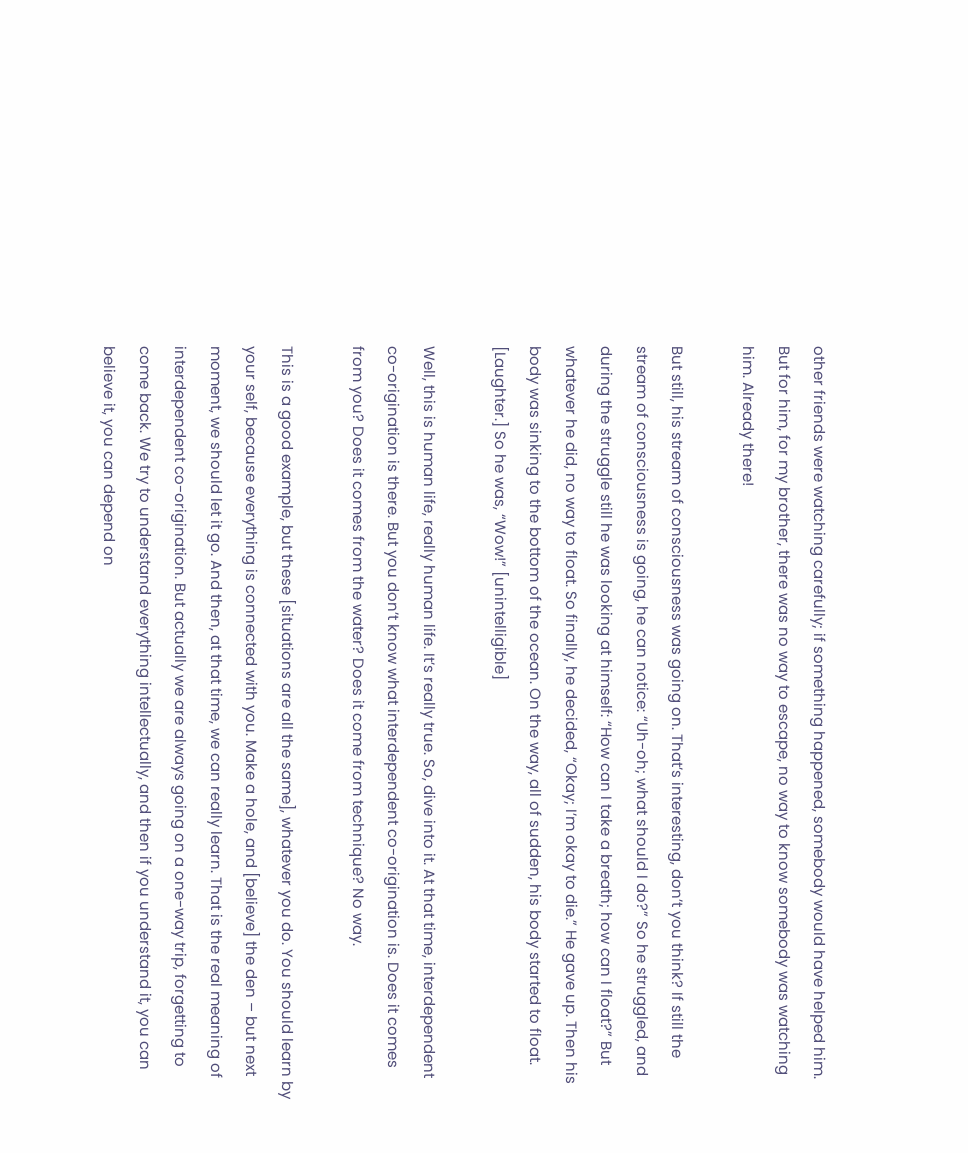other friends were watching carefully; if something happened, somebody would have helped him. But for him, for my brother, there was no way to escape, no way to know somebody was watching him. Already there!

But still, his stream of consciousness was going on. That’s interesting, don’t you think? If still the stream of consciousness is going, he can notice: “Uh-oh; what should I do?” So he struggled, and during the struggle still he was looking at himself: “How can I take a breath; how can I float?” But whatever he did, no way to float. So finally, he decided, “Okay; I’m okay to die.” He gave up. Then his body was sinking to the bottom of the ocean. On the way, all of sudden, his body started to float. [Laughter.] So he was, “Wow!” [unintelligible]

Well, this is human life, really human life. It’s really true. So, dive into it. At that time, interdependent co-origination is there. But you don’t know what interdependent co-origination is. Does it comes from you? Does it comes from the water? Does it come from technique? No way.

This is a good example, but these [situations are all the same], whatever you do. You should learn by your self, because everything is connected with you. Make a hole, and [believe] the den – but next moment, we should let it go. And then, at that time, we can really learn. That is the real meaning of interdependent co-origination. But actually we are always going on a one-way trip, forgetting to come back. We try to understand everything intellectually, and then if you understand it, you can believe it, you can depend on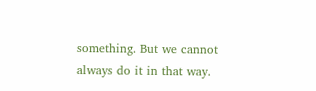something. But we cannot always do it in that way.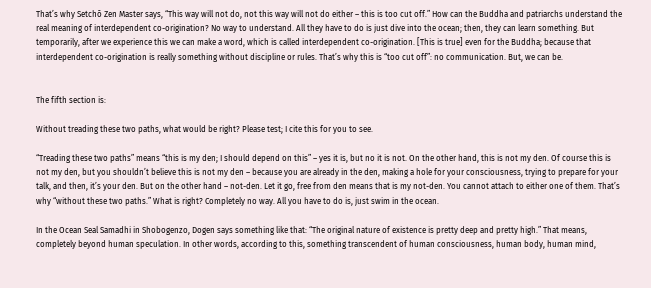That’s why Setchō Zen Master says, “This way will not do, not this way will not do either – this is too cut off.” How can the Buddha and patriarchs understand the real meaning of interdependent co-origination? No way to understand. All they have to do is just dive into the ocean; then, they can learn something. But temporarily, after we experience this we can make a word, which is called interdependent co-origination. [This is true] even for the Buddha; because that interdependent co-origination is really something without discipline or rules. That’s why this is “too cut off”: no communication. But, we can be.


The fifth section is:

Without treading these two paths, what would be right? Please test; I cite this for you to see.

“Treading these two paths” means “this is my den; I should depend on this” – yes it is, but no it is not. On the other hand, this is not my den. Of course this is not my den, but you shouldn’t believe this is not my den – because you are already in the den, making a hole for your consciousness, trying to prepare for your talk, and then, it’s your den. But on the other hand – not-den. Let it go, free from den means that is my not-den. You cannot attach to either one of them. That’s why “without these two paths.” What is right? Completely no way. All you have to do is, just swim in the ocean.

In the Ocean Seal Samadhi in Shobogenzo, Dogen says something like that: “The original nature of existence is pretty deep and pretty high.” That means, completely beyond human speculation. In other words, according to this, something transcendent of human consciousness, human body, human mind,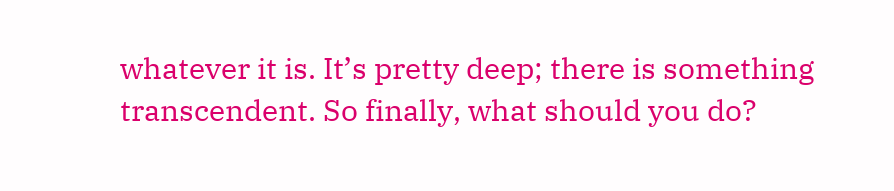whatever it is. It’s pretty deep; there is something transcendent. So finally, what should you do?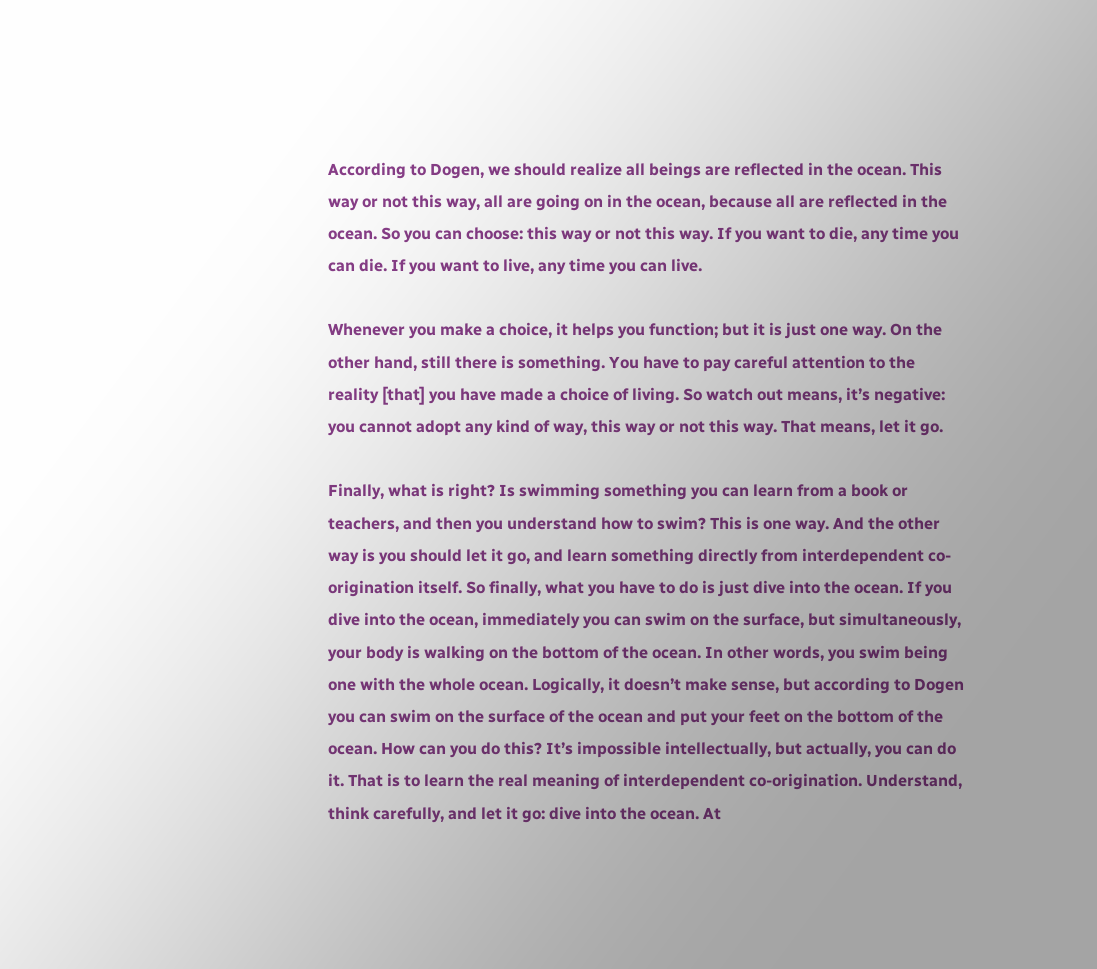According to Dogen, we should realize all beings are reflected in the ocean. This way or not this way, all are going on in the ocean, because all are reflected in the ocean. So you can choose: this way or not this way. If you want to die, any time you can die. If you want to live, any time you can live.

Whenever you make a choice, it helps you function; but it is just one way. On the other hand, still there is something. You have to pay careful attention to the reality [that] you have made a choice of living. So watch out means, it’s negative: you cannot adopt any kind of way, this way or not this way. That means, let it go.

Finally, what is right? Is swimming something you can learn from a book or teachers, and then you understand how to swim? This is one way. And the other way is you should let it go, and learn something directly from interdependent co-origination itself. So finally, what you have to do is just dive into the ocean. If you dive into the ocean, immediately you can swim on the surface, but simultaneously, your body is walking on the bottom of the ocean. In other words, you swim being one with the whole ocean. Logically, it doesn’t make sense, but according to Dogen you can swim on the surface of the ocean and put your feet on the bottom of the ocean. How can you do this? It’s impossible intellectually, but actually, you can do it. That is to learn the real meaning of interdependent co-origination. Understand, think carefully, and let it go: dive into the ocean. At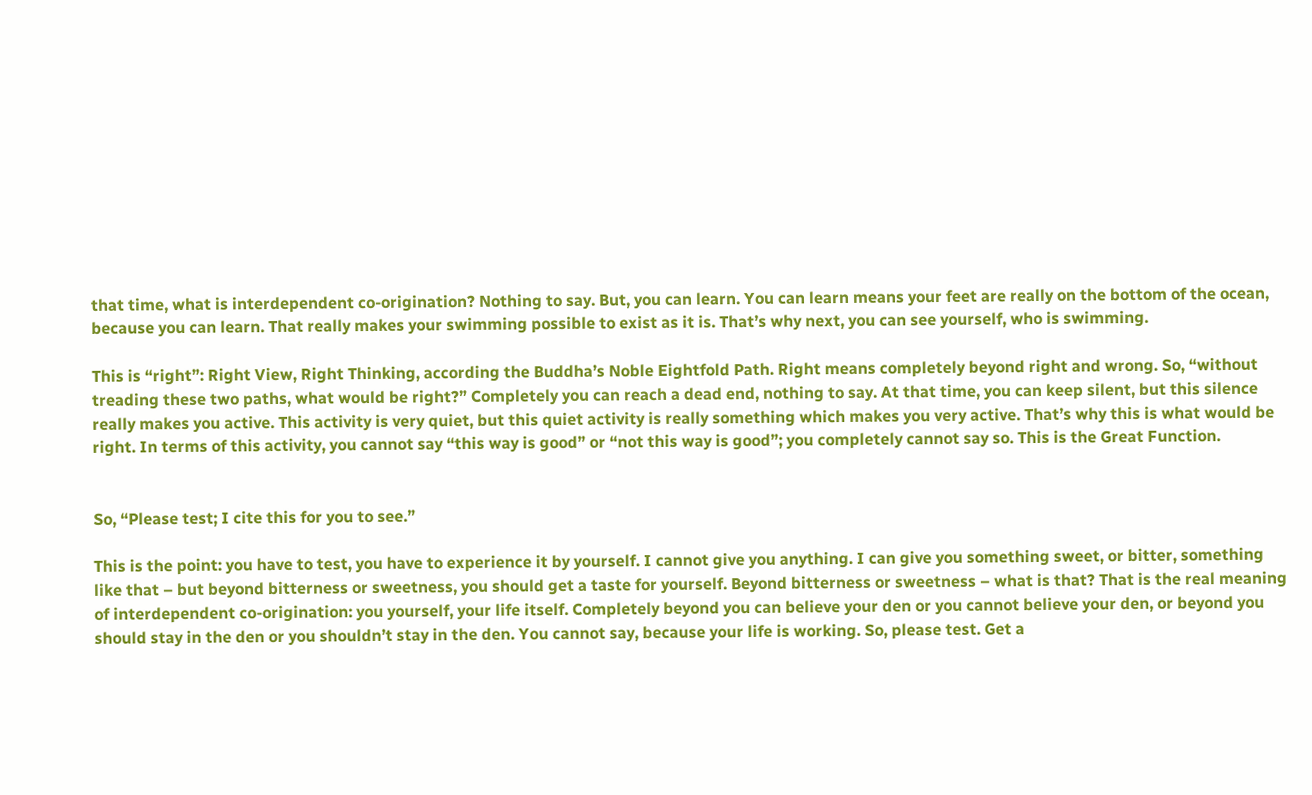that time, what is interdependent co-origination? Nothing to say. But, you can learn. You can learn means your feet are really on the bottom of the ocean, because you can learn. That really makes your swimming possible to exist as it is. That’s why next, you can see yourself, who is swimming.

This is “right”: Right View, Right Thinking, according the Buddha’s Noble Eightfold Path. Right means completely beyond right and wrong. So, “without treading these two paths, what would be right?” Completely you can reach a dead end, nothing to say. At that time, you can keep silent, but this silence really makes you active. This activity is very quiet, but this quiet activity is really something which makes you very active. That’s why this is what would be right. In terms of this activity, you cannot say “this way is good” or “not this way is good”; you completely cannot say so. This is the Great Function.


So, “Please test; I cite this for you to see.”

This is the point: you have to test, you have to experience it by yourself. I cannot give you anything. I can give you something sweet, or bitter, something like that – but beyond bitterness or sweetness, you should get a taste for yourself. Beyond bitterness or sweetness – what is that? That is the real meaning of interdependent co-origination: you yourself, your life itself. Completely beyond you can believe your den or you cannot believe your den, or beyond you should stay in the den or you shouldn’t stay in the den. You cannot say, because your life is working. So, please test. Get a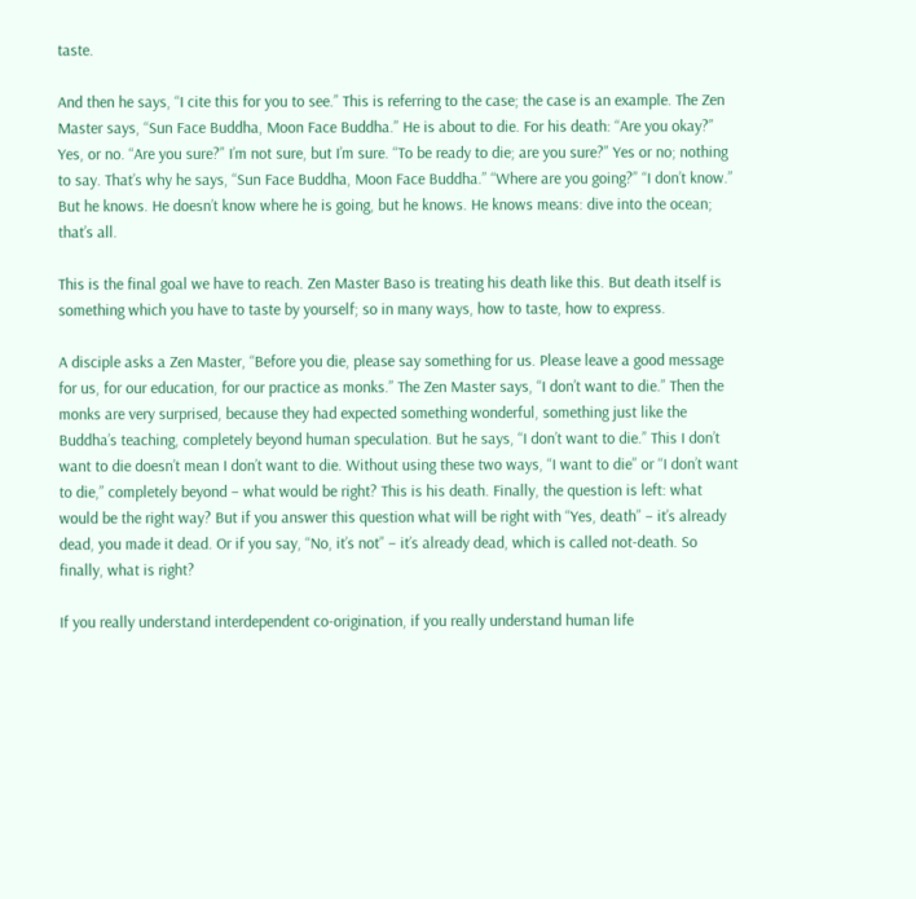taste.

And then he says, “I cite this for you to see.” This is referring to the case; the case is an example. The Zen Master says, “Sun Face Buddha, Moon Face Buddha.” He is about to die. For his death: “Are you okay?” Yes, or no. “Are you sure?” I’m not sure, but I’m sure. “To be ready to die; are you sure?” Yes or no; nothing to say. That’s why he says, “Sun Face Buddha, Moon Face Buddha.” “Where are you going?” “I don’t know.” But he knows. He doesn’t know where he is going, but he knows. He knows means: dive into the ocean; that’s all.

This is the final goal we have to reach. Zen Master Baso is treating his death like this. But death itself is something which you have to taste by yourself; so in many ways, how to taste, how to express.

A disciple asks a Zen Master, “Before you die, please say something for us. Please leave a good message for us, for our education, for our practice as monks.” The Zen Master says, “I don’t want to die.” Then the monks are very surprised, because they had expected something wonderful, something just like the Buddha’s teaching, completely beyond human speculation. But he says, “I don’t want to die.” This I don’t want to die doesn’t mean I don’t want to die. Without using these two ways, “I want to die” or “I don’t want to die,” completely beyond – what would be right? This is his death. Finally, the question is left: what would be the right way? But if you answer this question what will be right with “Yes, death” – it’s already dead, you made it dead. Or if you say, “No, it’s not” – it’s already dead, which is called not-death. So finally, what is right?

If you really understand interdependent co-origination, if you really understand human life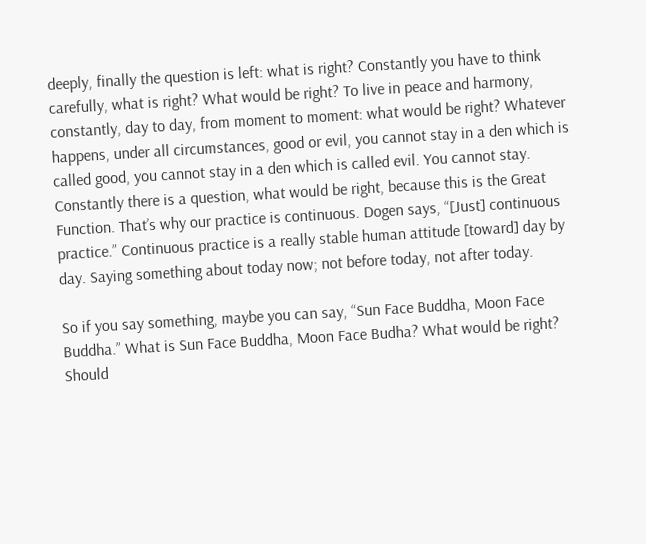deeply, finally the question is left: what is right? Constantly you have to think carefully, what is right? What would be right? To live in peace and harmony, constantly, day to day, from moment to moment: what would be right? Whatever happens, under all circumstances, good or evil, you cannot stay in a den which is called good, you cannot stay in a den which is called evil. You cannot stay. Constantly there is a question, what would be right, because this is the Great Function. That’s why our practice is continuous. Dogen says, “[Just] continuous practice.” Continuous practice is a really stable human attitude [toward] day by day. Saying something about today now; not before today, not after today.

So if you say something, maybe you can say, “Sun Face Buddha, Moon Face Buddha.” What is Sun Face Buddha, Moon Face Budha? What would be right? Should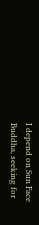I depend on Sun Face Buddha, seeking for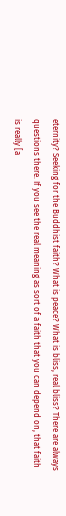eternity? Seeking for the Buddhist faith? What is peace? What is bliss, real bliss? There are always questions there. If you see the real meaning as sort of a faith that you can depend on, that faith is really [a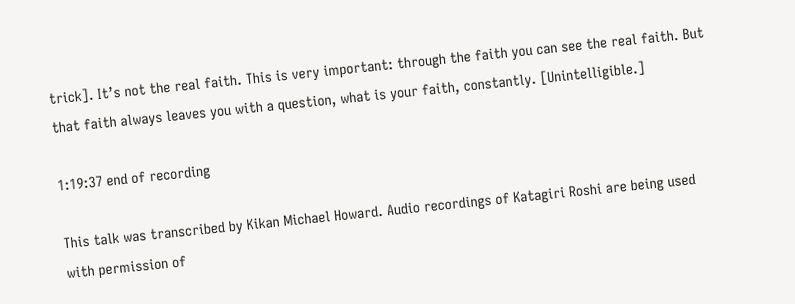trick]. It’s not the real faith. This is very important: through the faith you can see the real faith. But that faith always leaves you with a question, what is your faith, constantly. [Unintelligible.]

1:19:37 end of recording

This talk was transcribed by Kikan Michael Howard. Audio recordings of Katagiri Roshi are being used with permission of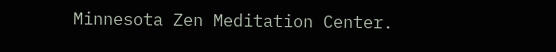Minnesota Zen Meditation Center.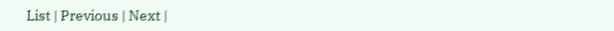List | Previous | Next |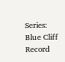Series: Blue Cliff Record